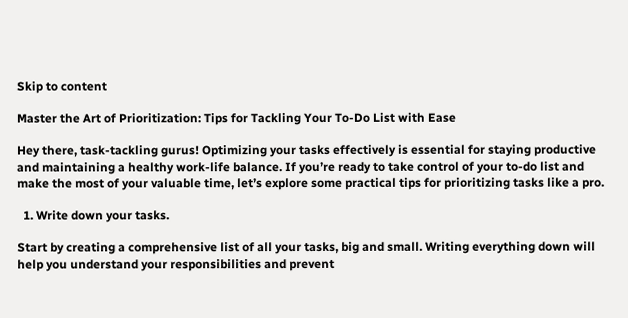Skip to content

Master the Art of Prioritization: Tips for Tackling Your To-Do List with Ease

Hey there, task-tackling gurus! Optimizing your tasks effectively is essential for staying productive and maintaining a healthy work-life balance. If you’re ready to take control of your to-do list and make the most of your valuable time, let’s explore some practical tips for prioritizing tasks like a pro.

  1. Write down your tasks.

Start by creating a comprehensive list of all your tasks, big and small. Writing everything down will help you understand your responsibilities and prevent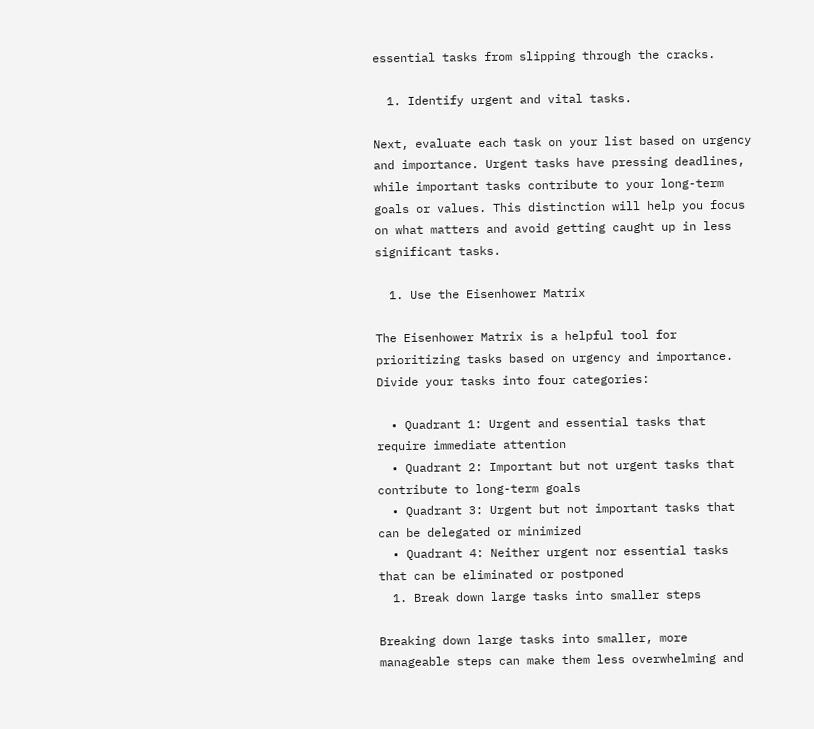essential tasks from slipping through the cracks.

  1. Identify urgent and vital tasks.

Next, evaluate each task on your list based on urgency and importance. Urgent tasks have pressing deadlines, while important tasks contribute to your long-term goals or values. This distinction will help you focus on what matters and avoid getting caught up in less significant tasks.

  1. Use the Eisenhower Matrix

The Eisenhower Matrix is a helpful tool for prioritizing tasks based on urgency and importance. Divide your tasks into four categories:

  • Quadrant 1: Urgent and essential tasks that require immediate attention
  • Quadrant 2: Important but not urgent tasks that contribute to long-term goals
  • Quadrant 3: Urgent but not important tasks that can be delegated or minimized
  • Quadrant 4: Neither urgent nor essential tasks that can be eliminated or postponed
  1. Break down large tasks into smaller steps

Breaking down large tasks into smaller, more manageable steps can make them less overwhelming and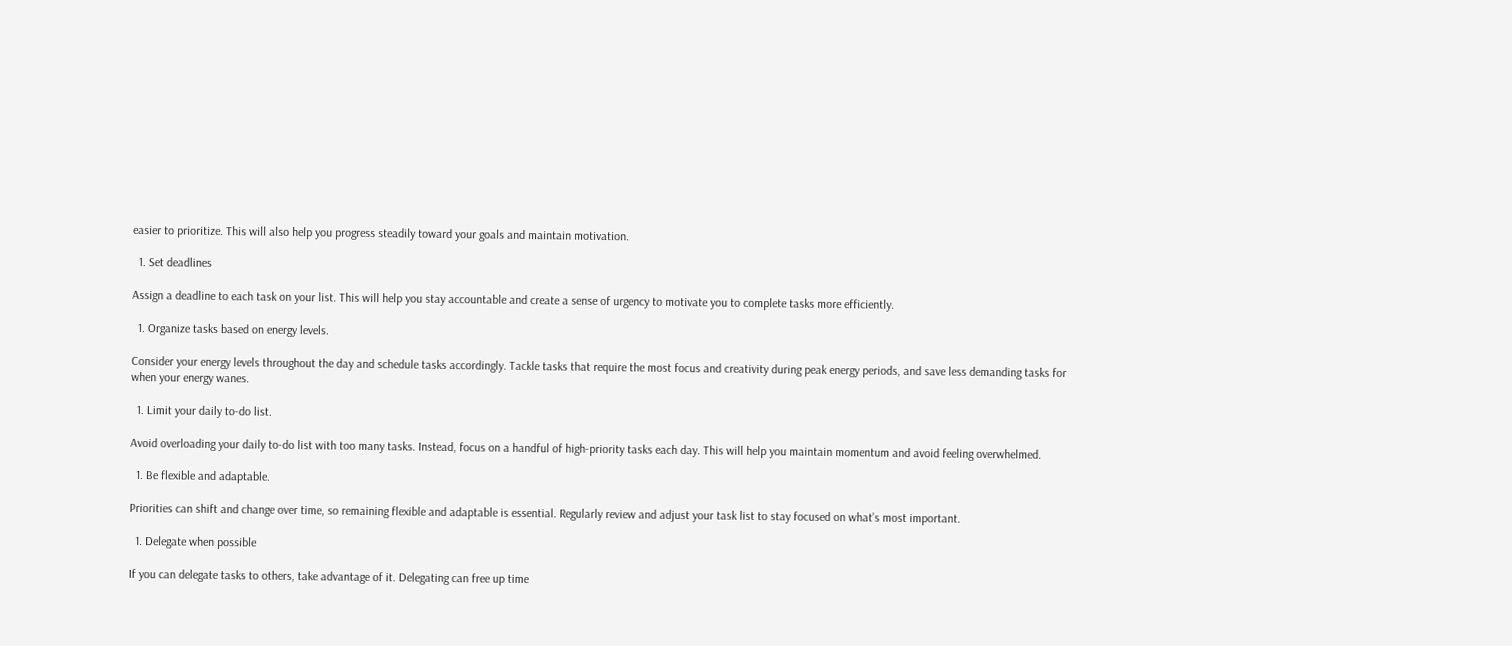easier to prioritize. This will also help you progress steadily toward your goals and maintain motivation.

  1. Set deadlines

Assign a deadline to each task on your list. This will help you stay accountable and create a sense of urgency to motivate you to complete tasks more efficiently.

  1. Organize tasks based on energy levels.

Consider your energy levels throughout the day and schedule tasks accordingly. Tackle tasks that require the most focus and creativity during peak energy periods, and save less demanding tasks for when your energy wanes.

  1. Limit your daily to-do list.

Avoid overloading your daily to-do list with too many tasks. Instead, focus on a handful of high-priority tasks each day. This will help you maintain momentum and avoid feeling overwhelmed.

  1. Be flexible and adaptable.

Priorities can shift and change over time, so remaining flexible and adaptable is essential. Regularly review and adjust your task list to stay focused on what’s most important.

  1. Delegate when possible

If you can delegate tasks to others, take advantage of it. Delegating can free up time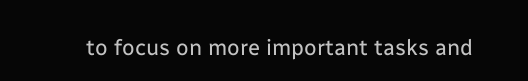to focus on more important tasks and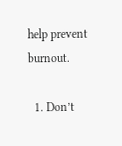help prevent burnout.

  1. Don’t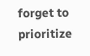forget to prioritize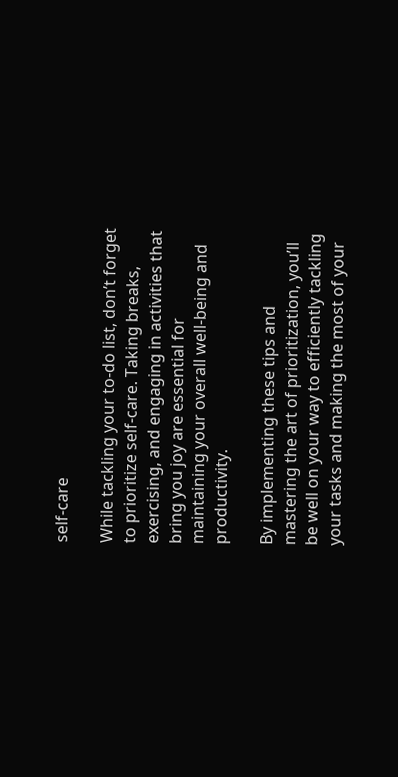self-care

While tackling your to-do list, don’t forget to prioritize self-care. Taking breaks, exercising, and engaging in activities that bring you joy are essential for maintaining your overall well-being and productivity.

By implementing these tips and mastering the art of prioritization, you’ll be well on your way to efficiently tackling your tasks and making the most of your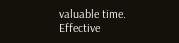valuable time. Effective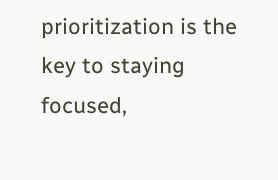prioritization is the key to staying focused,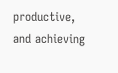productive, and achieving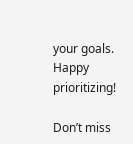your goals. Happy prioritizing!

Don’t miss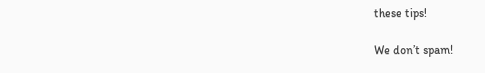these tips!

We don’t spam!